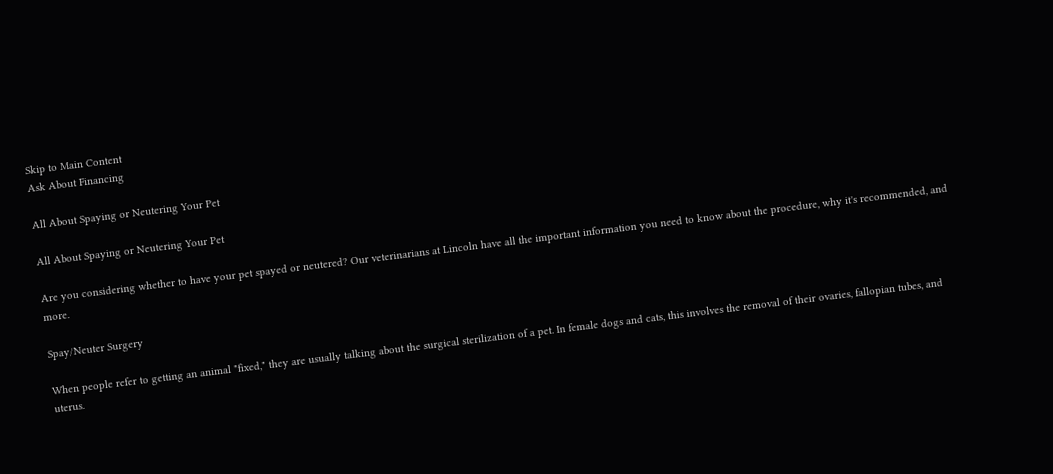Skip to Main Content
Ask About Financing

All About Spaying or Neutering Your Pet

All About Spaying or Neutering Your Pet

Are you considering whether to have your pet spayed or neutered? Our veterinarians at Lincoln have all the important information you need to know about the procedure, why it's recommended, and more.

Spay/Neuter Surgery

When people refer to getting an animal "fixed," they are usually talking about the surgical sterilization of a pet. In female dogs and cats, this involves the removal of their ovaries, fallopian tubes, and uterus.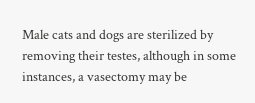Male cats and dogs are sterilized by removing their testes, although in some instances, a vasectomy may be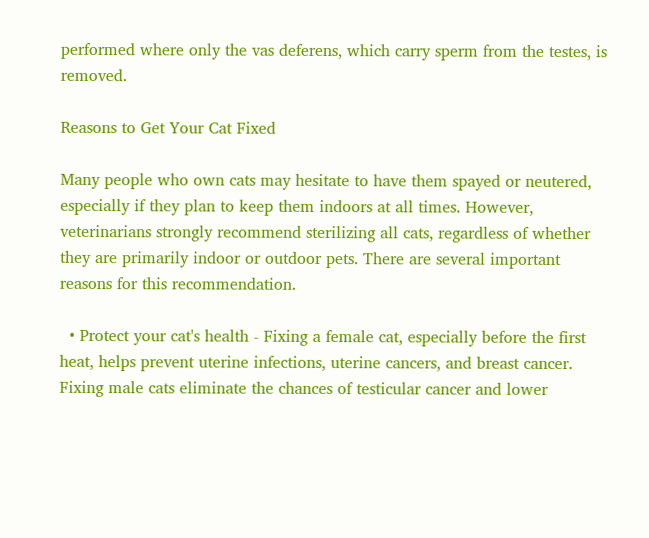performed where only the vas deferens, which carry sperm from the testes, is removed.

Reasons to Get Your Cat Fixed

Many people who own cats may hesitate to have them spayed or neutered, especially if they plan to keep them indoors at all times. However, veterinarians strongly recommend sterilizing all cats, regardless of whether they are primarily indoor or outdoor pets. There are several important reasons for this recommendation.

  • Protect your cat's health - Fixing a female cat, especially before the first heat, helps prevent uterine infections, uterine cancers, and breast cancer. Fixing male cats eliminate the chances of testicular cancer and lower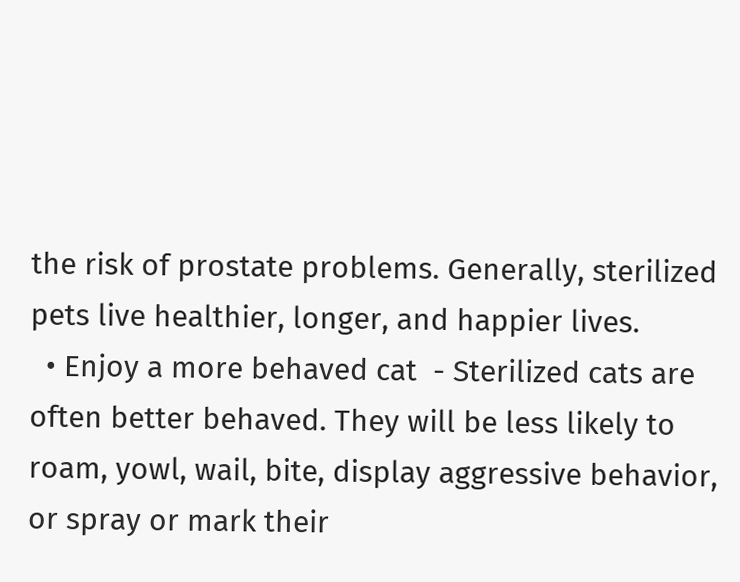the risk of prostate problems. Generally, sterilized pets live healthier, longer, and happier lives.
  • Enjoy a more behaved cat  - Sterilized cats are often better behaved. They will be less likely to roam, yowl, wail, bite, display aggressive behavior, or spray or mark their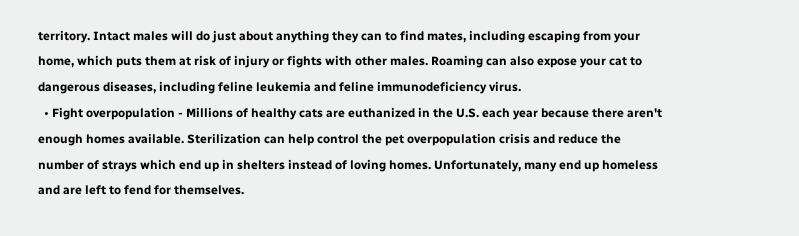territory. Intact males will do just about anything they can to find mates, including escaping from your home, which puts them at risk of injury or fights with other males. Roaming can also expose your cat to dangerous diseases, including feline leukemia and feline immunodeficiency virus.
  • Fight overpopulation - Millions of healthy cats are euthanized in the U.S. each year because there aren't enough homes available. Sterilization can help control the pet overpopulation crisis and reduce the number of strays which end up in shelters instead of loving homes. Unfortunately, many end up homeless and are left to fend for themselves.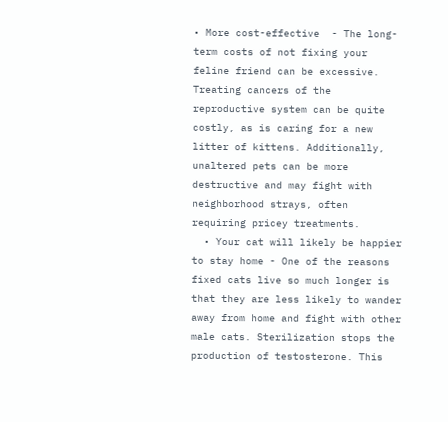• More cost-effective  - The long-term costs of not fixing your feline friend can be excessive. Treating cancers of the reproductive system can be quite costly, as is caring for a new litter of kittens. Additionally, unaltered pets can be more destructive and may fight with neighborhood strays, often requiring pricey treatments.
  • Your cat will likely be happier to stay home - One of the reasons fixed cats live so much longer is that they are less likely to wander away from home and fight with other male cats. Sterilization stops the production of testosterone. This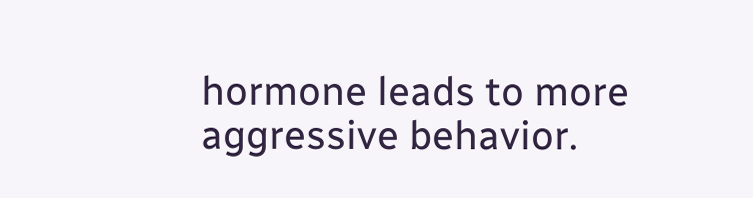hormone leads to more aggressive behavior.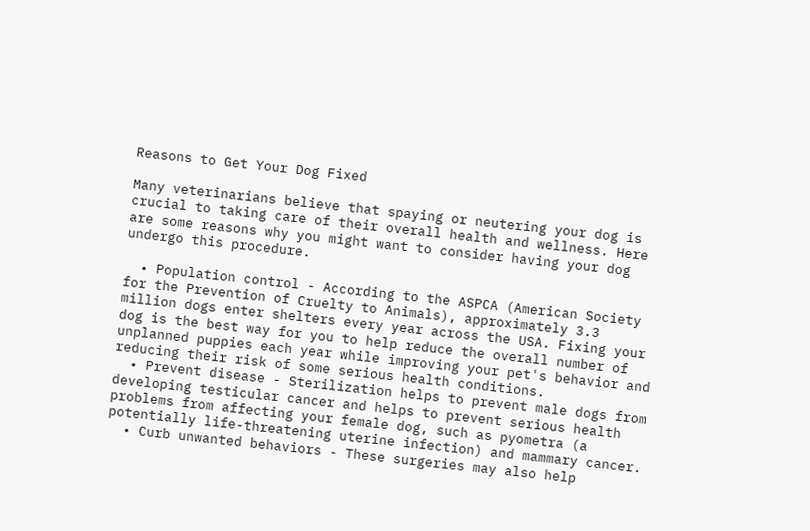Reasons to Get Your Dog Fixed

Many veterinarians believe that spaying or neutering your dog is crucial to taking care of their overall health and wellness. Here are some reasons why you might want to consider having your dog undergo this procedure.

  • Population control - According to the ASPCA (American Society for the Prevention of Cruelty to Animals), approximately 3.3 million dogs enter shelters every year across the USA. Fixing your dog is the best way for you to help reduce the overall number of unplanned puppies each year while improving your pet's behavior and reducing their risk of some serious health conditions.
  • Prevent disease - Sterilization helps to prevent male dogs from developing testicular cancer and helps to prevent serious health problems from affecting your female dog, such as pyometra (a potentially life-threatening uterine infection) and mammary cancer.
  • Curb unwanted behaviors - These surgeries may also help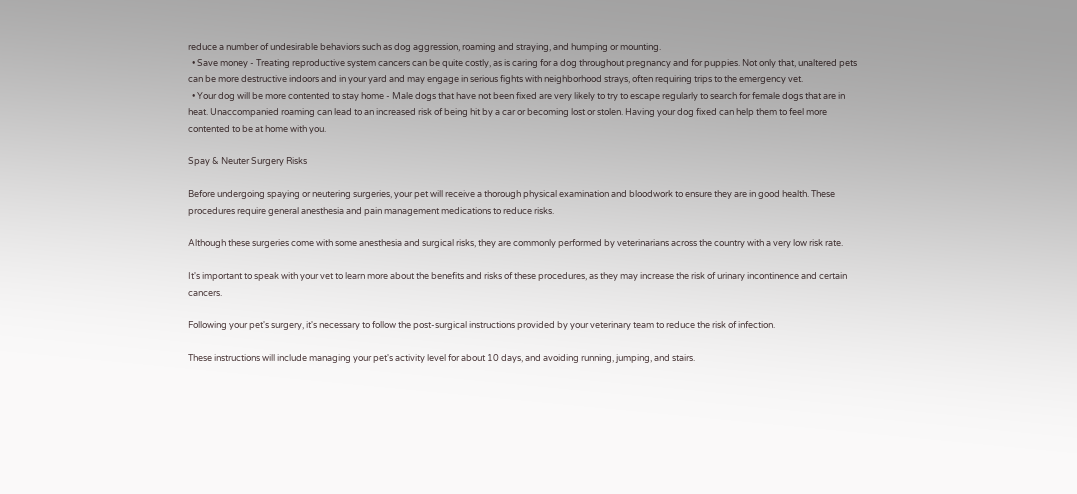reduce a number of undesirable behaviors such as dog aggression, roaming and straying, and humping or mounting.
  • Save money - Treating reproductive system cancers can be quite costly, as is caring for a dog throughout pregnancy and for puppies. Not only that, unaltered pets can be more destructive indoors and in your yard and may engage in serious fights with neighborhood strays, often requiring trips to the emergency vet.
  • Your dog will be more contented to stay home - Male dogs that have not been fixed are very likely to try to escape regularly to search for female dogs that are in heat. Unaccompanied roaming can lead to an increased risk of being hit by a car or becoming lost or stolen. Having your dog fixed can help them to feel more contented to be at home with you.

Spay & Neuter Surgery Risks

Before undergoing spaying or neutering surgeries, your pet will receive a thorough physical examination and bloodwork to ensure they are in good health. These procedures require general anesthesia and pain management medications to reduce risks.

Although these surgeries come with some anesthesia and surgical risks, they are commonly performed by veterinarians across the country with a very low risk rate.

It's important to speak with your vet to learn more about the benefits and risks of these procedures, as they may increase the risk of urinary incontinence and certain cancers.

Following your pet's surgery, it's necessary to follow the post-surgical instructions provided by your veterinary team to reduce the risk of infection.

These instructions will include managing your pet's activity level for about 10 days, and avoiding running, jumping, and stairs.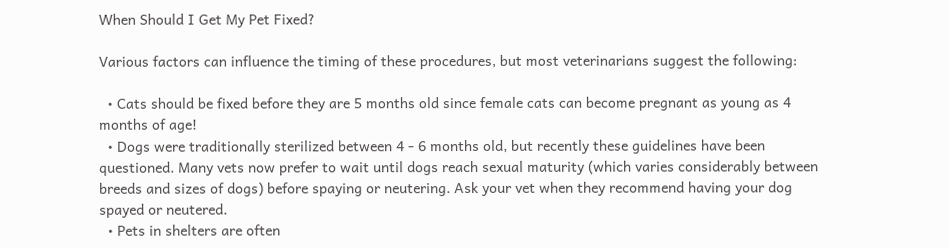When Should I Get My Pet Fixed?

Various factors can influence the timing of these procedures, but most veterinarians suggest the following:

  • Cats should be fixed before they are 5 months old since female cats can become pregnant as young as 4 months of age!
  • Dogs were traditionally sterilized between 4 - 6 months old, but recently these guidelines have been questioned. Many vets now prefer to wait until dogs reach sexual maturity (which varies considerably between breeds and sizes of dogs) before spaying or neutering. Ask your vet when they recommend having your dog spayed or neutered.
  • Pets in shelters are often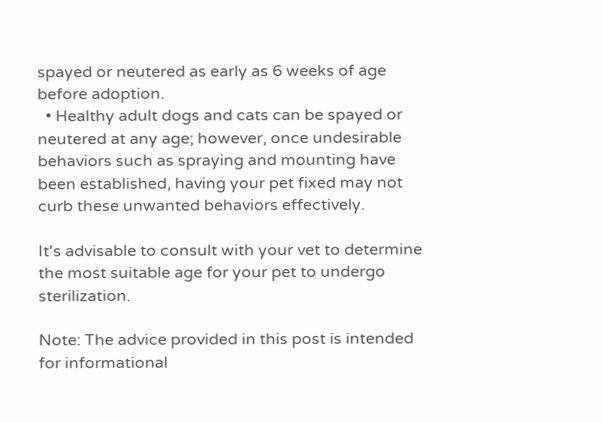spayed or neutered as early as 6 weeks of age before adoption.
  • Healthy adult dogs and cats can be spayed or neutered at any age; however, once undesirable behaviors such as spraying and mounting have been established, having your pet fixed may not curb these unwanted behaviors effectively.

It's advisable to consult with your vet to determine the most suitable age for your pet to undergo sterilization.

Note: The advice provided in this post is intended for informational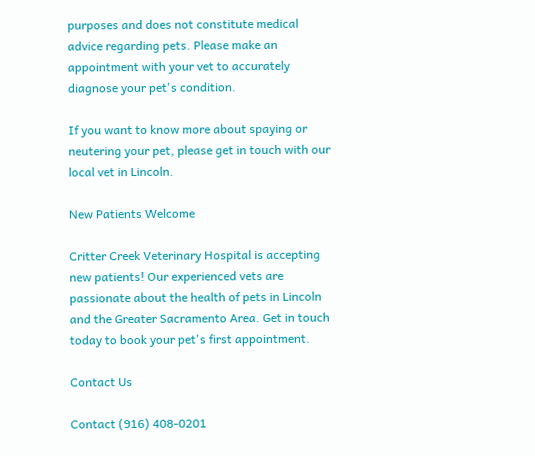purposes and does not constitute medical advice regarding pets. Please make an appointment with your vet to accurately diagnose your pet's condition.

If you want to know more about spaying or neutering your pet, please get in touch with our local vet in Lincoln.

New Patients Welcome

Critter Creek Veterinary Hospital is accepting new patients! Our experienced vets are passionate about the health of pets in Lincoln and the Greater Sacramento Area. Get in touch today to book your pet's first appointment.

Contact Us

Contact (916) 408-0201